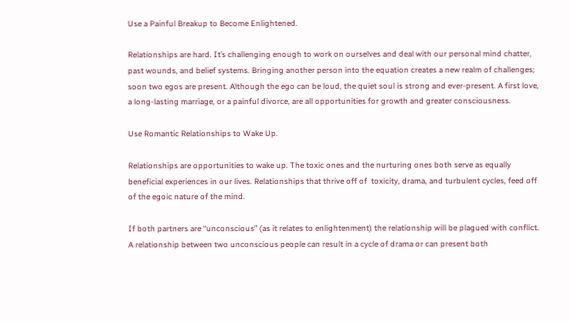Use a Painful Breakup to Become Enlightened.

Relationships are hard. It’s challenging enough to work on ourselves and deal with our personal mind chatter, past wounds, and belief systems. Bringing another person into the equation creates a new realm of challenges; soon two egos are present. Although the ego can be loud, the quiet soul is strong and ever-present. A first love, a long-lasting marriage, or a painful divorce, are all opportunities for growth and greater consciousness.

Use Romantic Relationships to Wake Up.

Relationships are opportunities to wake up. The toxic ones and the nurturing ones both serve as equally beneficial experiences in our lives. Relationships that thrive off of  toxicity, drama, and turbulent cycles, feed off of the egoic nature of the mind.

If both partners are “unconscious” (as it relates to enlightenment) the relationship will be plagued with conflict. A relationship between two unconscious people can result in a cycle of drama or can present both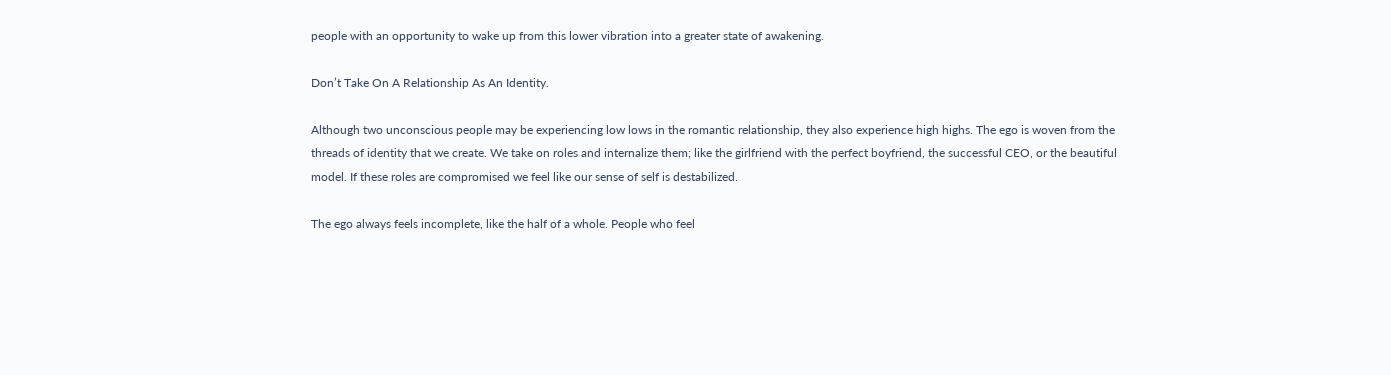people with an opportunity to wake up from this lower vibration into a greater state of awakening.

Don’t Take On A Relationship As An Identity.

Although two unconscious people may be experiencing low lows in the romantic relationship, they also experience high highs. The ego is woven from the threads of identity that we create. We take on roles and internalize them; like the girlfriend with the perfect boyfriend, the successful CEO, or the beautiful model. If these roles are compromised we feel like our sense of self is destabilized.

The ego always feels incomplete, like the half of a whole. People who feel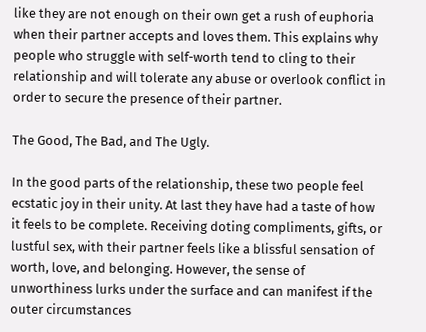like they are not enough on their own get a rush of euphoria when their partner accepts and loves them. This explains why people who struggle with self-worth tend to cling to their relationship and will tolerate any abuse or overlook conflict in order to secure the presence of their partner.

The Good, The Bad, and The Ugly.

In the good parts of the relationship, these two people feel ecstatic joy in their unity. At last they have had a taste of how it feels to be complete. Receiving doting compliments, gifts, or lustful sex, with their partner feels like a blissful sensation of worth, love, and belonging. However, the sense of unworthiness lurks under the surface and can manifest if the outer circumstances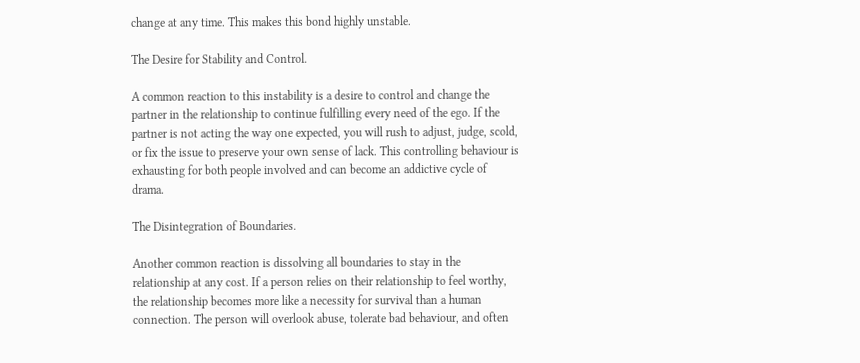change at any time. This makes this bond highly unstable.

The Desire for Stability and Control.

A common reaction to this instability is a desire to control and change the partner in the relationship to continue fulfilling every need of the ego. If the partner is not acting the way one expected, you will rush to adjust, judge, scold, or fix the issue to preserve your own sense of lack. This controlling behaviour is exhausting for both people involved and can become an addictive cycle of drama.

The Disintegration of Boundaries.

Another common reaction is dissolving all boundaries to stay in the relationship at any cost. If a person relies on their relationship to feel worthy, the relationship becomes more like a necessity for survival than a human connection. The person will overlook abuse, tolerate bad behaviour, and often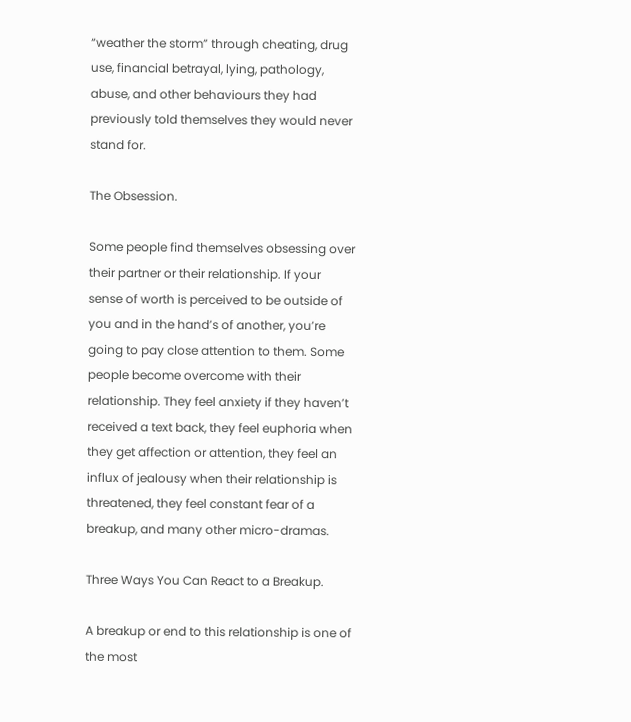“weather the storm” through cheating, drug use, financial betrayal, lying, pathology, abuse, and other behaviours they had previously told themselves they would never stand for.

The Obsession.

Some people find themselves obsessing over their partner or their relationship. If your sense of worth is perceived to be outside of you and in the hand’s of another, you’re going to pay close attention to them. Some people become overcome with their relationship. They feel anxiety if they haven’t received a text back, they feel euphoria when they get affection or attention, they feel an influx of jealousy when their relationship is threatened, they feel constant fear of a breakup, and many other micro-dramas.

Three Ways You Can React to a Breakup.

A breakup or end to this relationship is one of the most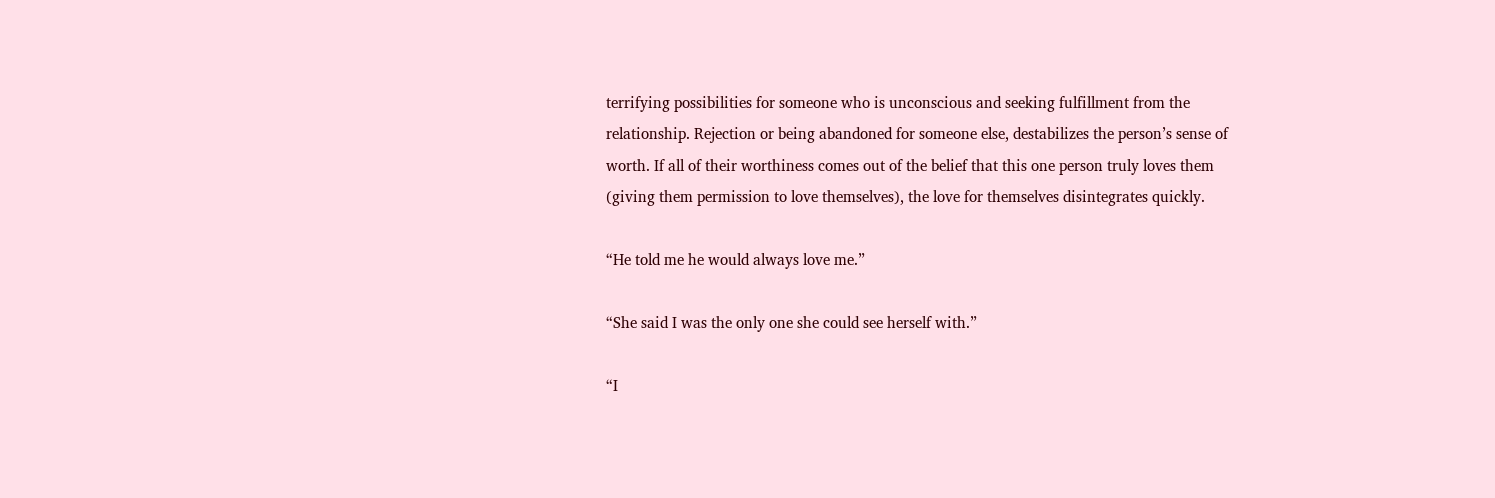terrifying possibilities for someone who is unconscious and seeking fulfillment from the relationship. Rejection or being abandoned for someone else, destabilizes the person’s sense of worth. If all of their worthiness comes out of the belief that this one person truly loves them (giving them permission to love themselves), the love for themselves disintegrates quickly.

“He told me he would always love me.”

“She said I was the only one she could see herself with.”

“I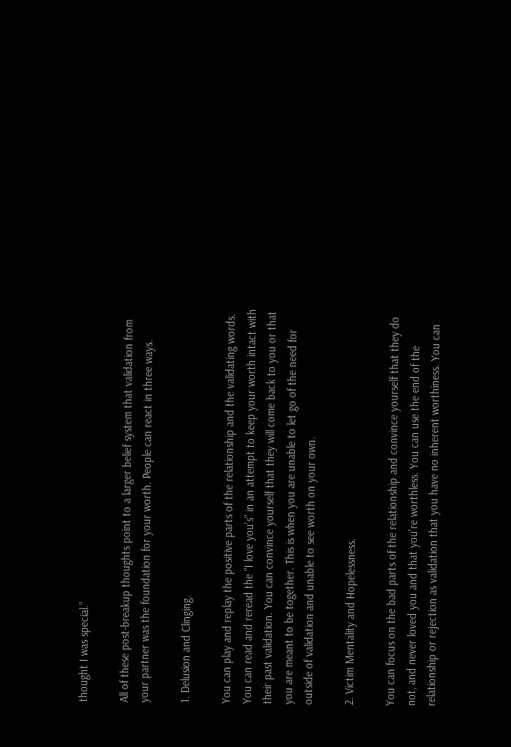thought I was special.”

All of these post-breakup thoughts point to a larger belief system that validation from your partner was the foundation for your worth. People can react in three ways.

1. Delusion and Clinging.

You can play and replay the positive parts of the relationship and the validating words. You can read and reread the “I love you’s” in an attempt to keep your worth intact with their past validation. You can convince yourself that they will come back to you or that you are meant to be together. This is when you are unable to let go of the need for outside of validation and unable to see worth on your own.

2. Victim Mentality and Hopelessness.

You can focus on the bad parts of the relationship and convince yourself that they do not, and never loved you and that you’re worthless. You can use the end of the relationship or rejection as validation that you have no inherent worthiness. You can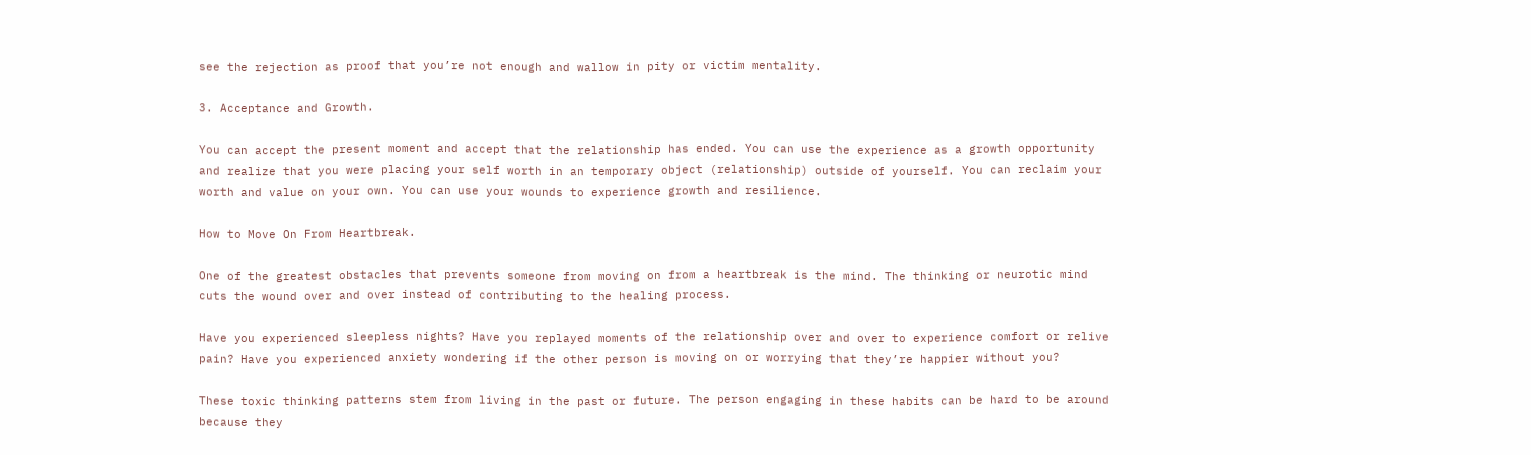see the rejection as proof that you’re not enough and wallow in pity or victim mentality.

3. Acceptance and Growth.

You can accept the present moment and accept that the relationship has ended. You can use the experience as a growth opportunity and realize that you were placing your self worth in an temporary object (relationship) outside of yourself. You can reclaim your worth and value on your own. You can use your wounds to experience growth and resilience.

How to Move On From Heartbreak.

One of the greatest obstacles that prevents someone from moving on from a heartbreak is the mind. The thinking or neurotic mind cuts the wound over and over instead of contributing to the healing process.

Have you experienced sleepless nights? Have you replayed moments of the relationship over and over to experience comfort or relive pain? Have you experienced anxiety wondering if the other person is moving on or worrying that they’re happier without you?

These toxic thinking patterns stem from living in the past or future. The person engaging in these habits can be hard to be around because they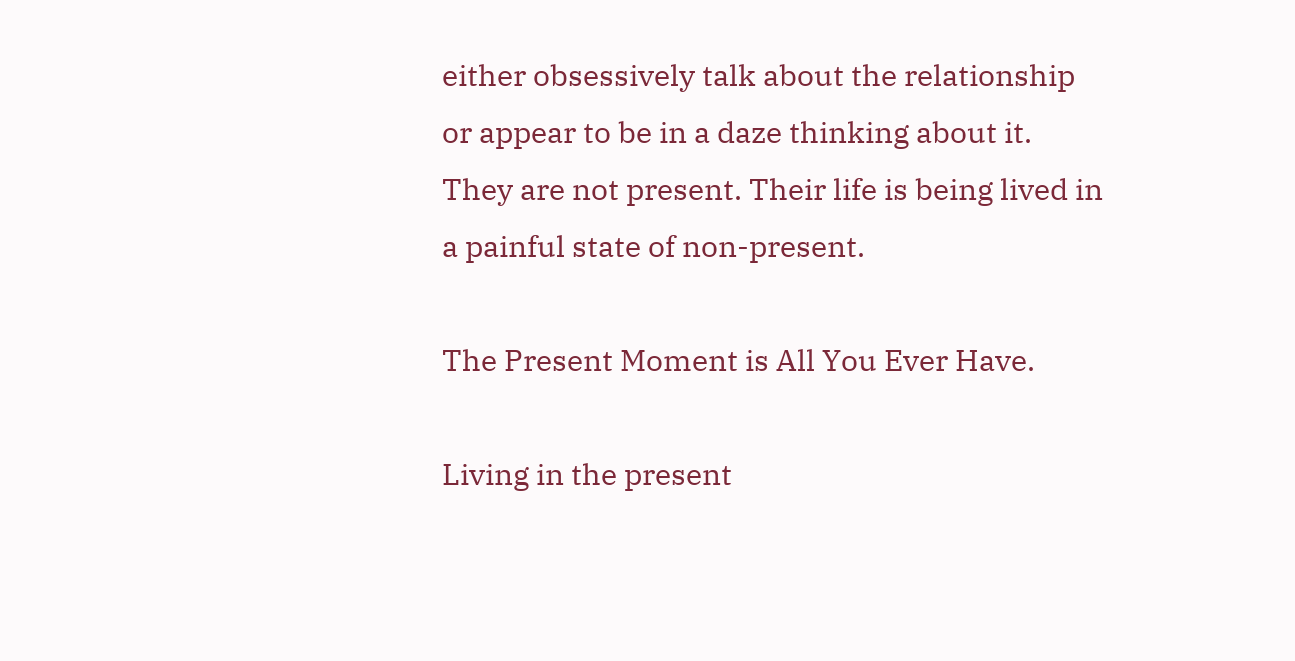either obsessively talk about the relationship or appear to be in a daze thinking about it. They are not present. Their life is being lived in a painful state of non-present.

The Present Moment is All You Ever Have.

Living in the present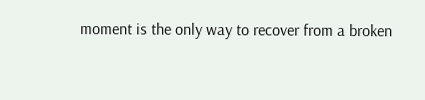moment is the only way to recover from a broken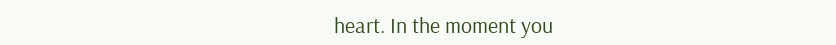heart. In the moment you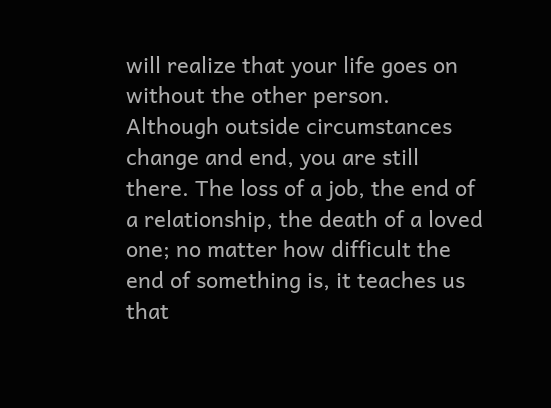will realize that your life goes on without the other person. Although outside circumstances change and end, you are still there. The loss of a job, the end of a relationship, the death of a loved one; no matter how difficult the end of something is, it teaches us that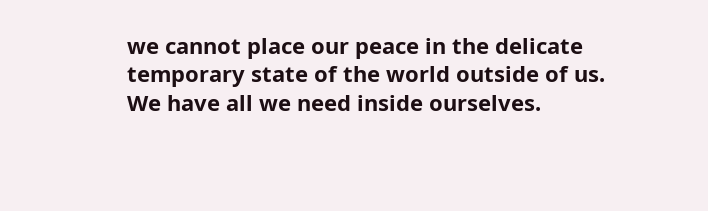we cannot place our peace in the delicate temporary state of the world outside of us. We have all we need inside ourselves.